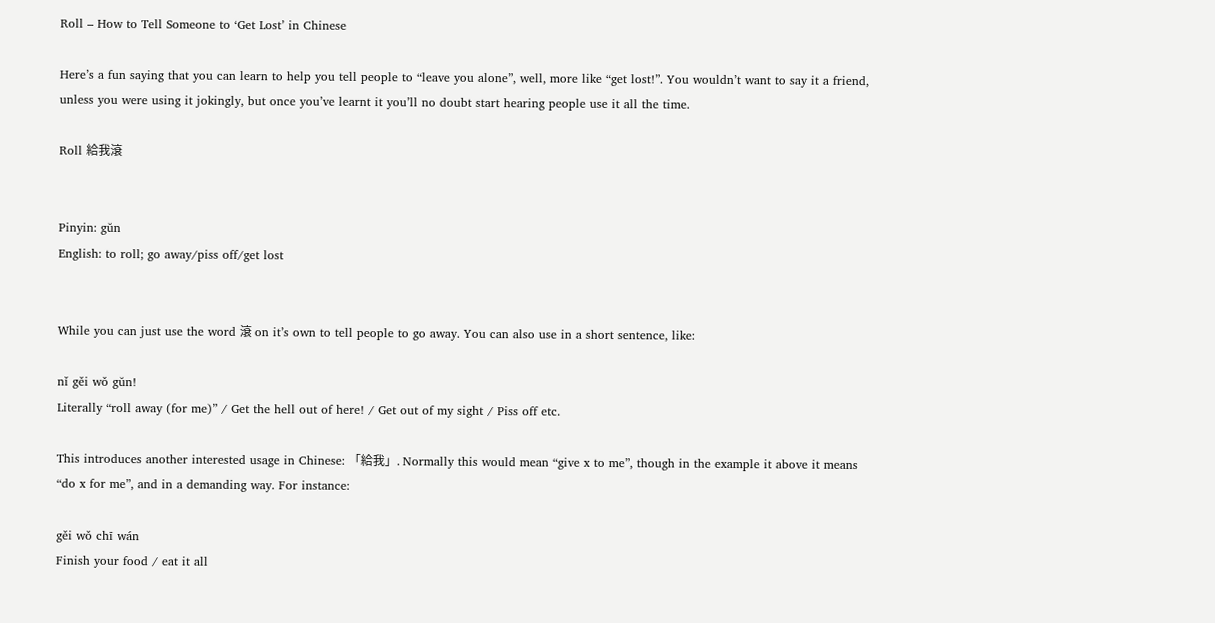Roll – How to Tell Someone to ‘Get Lost’ in Chinese

Here’s a fun saying that you can learn to help you tell people to “leave you alone”, well, more like “get lost!”. You wouldn’t want to say it a friend, unless you were using it jokingly, but once you’ve learnt it you’ll no doubt start hearing people use it all the time.

Roll 給我滾


Pinyin: gŭn
English: to roll; go away/piss off/get lost


While you can just use the word 滾 on it’s own to tell people to go away. You can also use in a short sentence, like:

nǐ gěi wǒ gŭn!
Literally “roll away (for me)” / Get the hell out of here! / Get out of my sight / Piss off etc.

This introduces another interested usage in Chinese: 「給我」. Normally this would mean “give x to me”, though in the example it above it means “do x for me”, and in a demanding way. For instance:

gěi wǒ chī wán
Finish your food / eat it all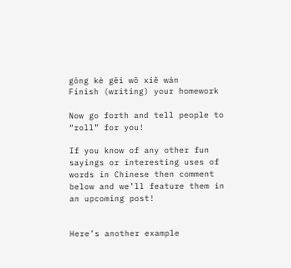gōng kè gěi wǒ xiě wán
Finish (writing) your homework

Now go forth and tell people to “roll” for you!

If you know of any other fun sayings or interesting uses of words in Chinese then comment below and we’ll feature them in an upcoming post!


Here’s another example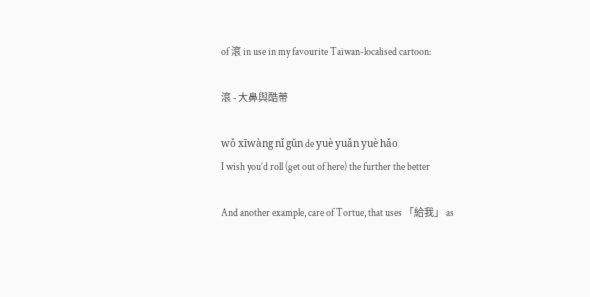of 滾 in use in my favourite Taiwan-localised cartoon:

滾 - 大鼻與酷蒂

wǒ xīwàng nǐ gŭn de yuè yuǎn yuè hǎo
I wish you’d roll (get out of here) the further the better

And another example, care of Tortue, that uses 「給我」 as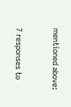mentioned above:


7 responses to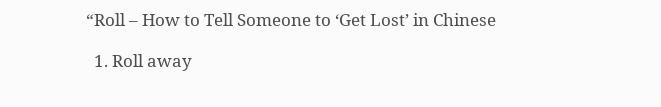“Roll – How to Tell Someone to ‘Get Lost’ in Chinese

  1. Roll away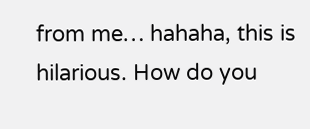from me… hahaha, this is hilarious. How do you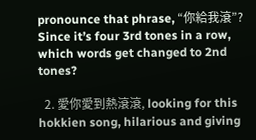pronounce that phrase, “你給我滾”? Since it’s four 3rd tones in a row, which words get changed to 2nd tones?

  2. 愛你愛到熱滾滾, looking for this hokkien song, hilarious and giving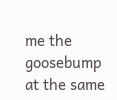me the goosebump at the same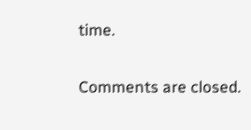time.

Comments are closed.